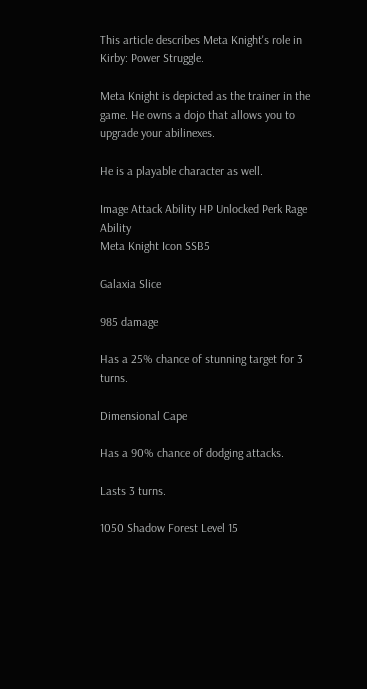This article describes Meta Knight's role in Kirby: Power Struggle.

Meta Knight is depicted as the trainer in the game. He owns a dojo that allows you to upgrade your abilinexes.

He is a playable character as well.

Image Attack Ability HP Unlocked Perk Rage Ability
Meta Knight Icon SSB5

Galaxia Slice

985 damage

Has a 25% chance of stunning target for 3 turns.

Dimensional Cape

Has a 90% chance of dodging attacks.

Lasts 3 turns.

1050 Shadow Forest Level 15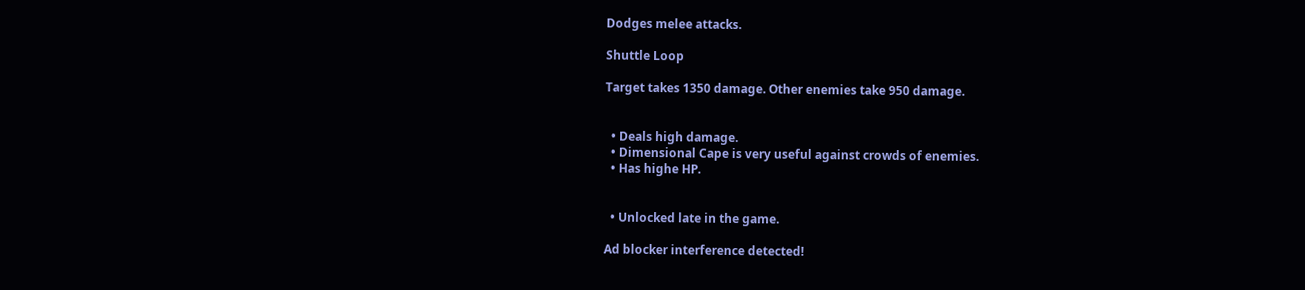Dodges melee attacks.

Shuttle Loop

Target takes 1350 damage. Other enemies take 950 damage.


  • Deals high damage.
  • Dimensional Cape is very useful against crowds of enemies.
  • Has highe HP.


  • Unlocked late in the game.

Ad blocker interference detected!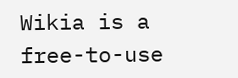Wikia is a free-to-use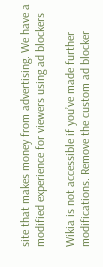site that makes money from advertising. We have a modified experience for viewers using ad blockers

Wikia is not accessible if you’ve made further modifications. Remove the custom ad blocker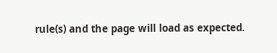rule(s) and the page will load as expected.